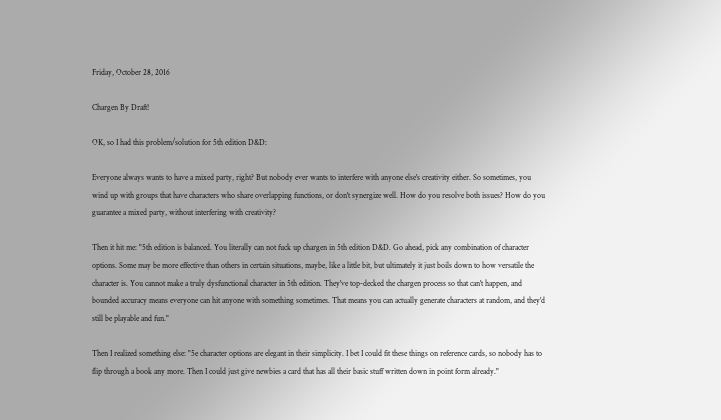Friday, October 28, 2016

Chargen By Draft!

OK, so I had this problem/solution for 5th edition D&D:

Everyone always wants to have a mixed party, right? But nobody ever wants to interfere with anyone else's creativity either. So sometimes, you wind up with groups that have characters who share overlapping functions, or don't synergize well. How do you resolve both issues? How do you guarantee a mixed party, without interfering with creativity?

Then it hit me: "5th edition is balanced. You literally can not fuck up chargen in 5th edition D&D. Go ahead, pick any combination of character options. Some may be more effective than others in certain situations, maybe, like a little bit, but ultimately it just boils down to how versatile the character is. You cannot make a truly dysfunctional character in 5th edition. They've top-decked the chargen process so that can't happen, and bounded accuracy means everyone can hit anyone with something sometimes. That means you can actually generate characters at random, and they'd still be playable and fun."

Then I realized something else: "5e character options are elegant in their simplicity. I bet I could fit these things on reference cards, so nobody has to flip through a book any more. Then I could just give newbies a card that has all their basic stuff written down in point form already."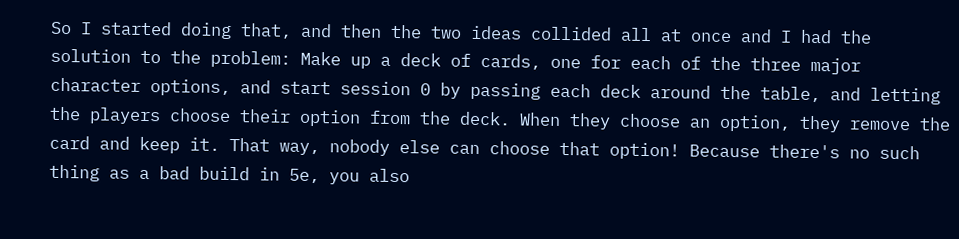So I started doing that, and then the two ideas collided all at once and I had the solution to the problem: Make up a deck of cards, one for each of the three major character options, and start session 0 by passing each deck around the table, and letting the players choose their option from the deck. When they choose an option, they remove the card and keep it. That way, nobody else can choose that option! Because there's no such thing as a bad build in 5e, you also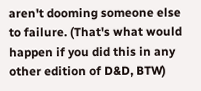aren't dooming someone else to failure. (That's what would happen if you did this in any other edition of D&D, BTW)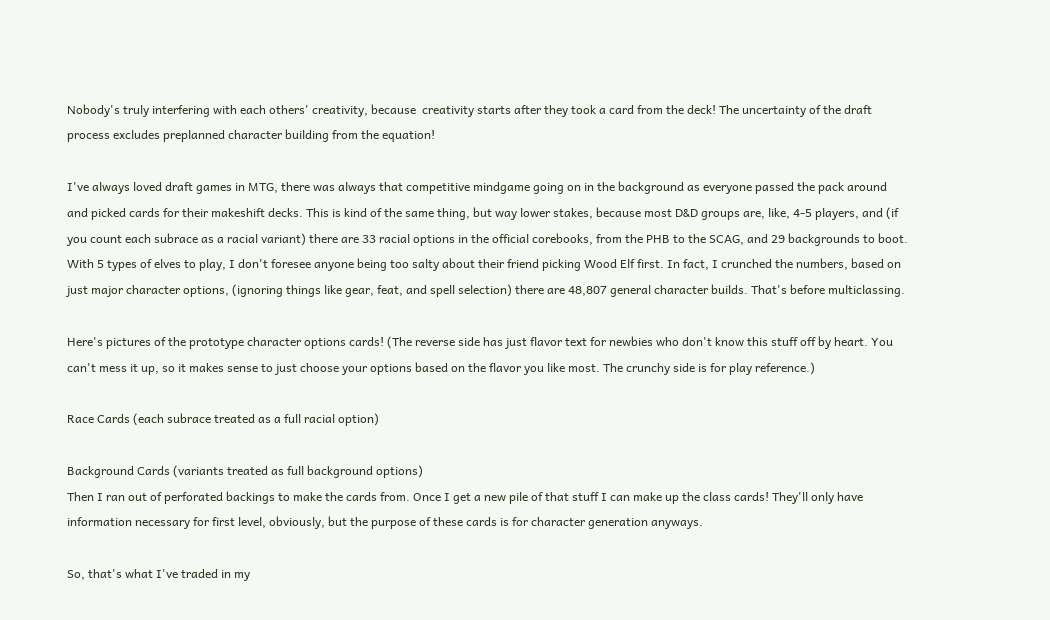Nobody's truly interfering with each others' creativity, because  creativity starts after they took a card from the deck! The uncertainty of the draft process excludes preplanned character building from the equation!

I've always loved draft games in MTG, there was always that competitive mindgame going on in the background as everyone passed the pack around and picked cards for their makeshift decks. This is kind of the same thing, but way lower stakes, because most D&D groups are, like, 4-5 players, and (if you count each subrace as a racial variant) there are 33 racial options in the official corebooks, from the PHB to the SCAG, and 29 backgrounds to boot. With 5 types of elves to play, I don't foresee anyone being too salty about their friend picking Wood Elf first. In fact, I crunched the numbers, based on just major character options, (ignoring things like gear, feat, and spell selection) there are 48,807 general character builds. That's before multiclassing.

Here's pictures of the prototype character options cards! (The reverse side has just flavor text for newbies who don't know this stuff off by heart. You can't mess it up, so it makes sense to just choose your options based on the flavor you like most. The crunchy side is for play reference.)

Race Cards (each subrace treated as a full racial option)

Background Cards (variants treated as full background options)
Then I ran out of perforated backings to make the cards from. Once I get a new pile of that stuff I can make up the class cards! They'll only have information necessary for first level, obviously, but the purpose of these cards is for character generation anyways.

So, that's what I've traded in my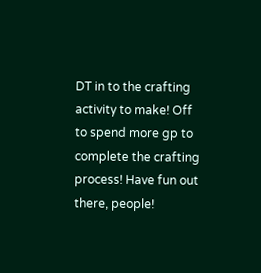DT in to the crafting activity to make! Off to spend more gp to complete the crafting process! Have fun out there, people!